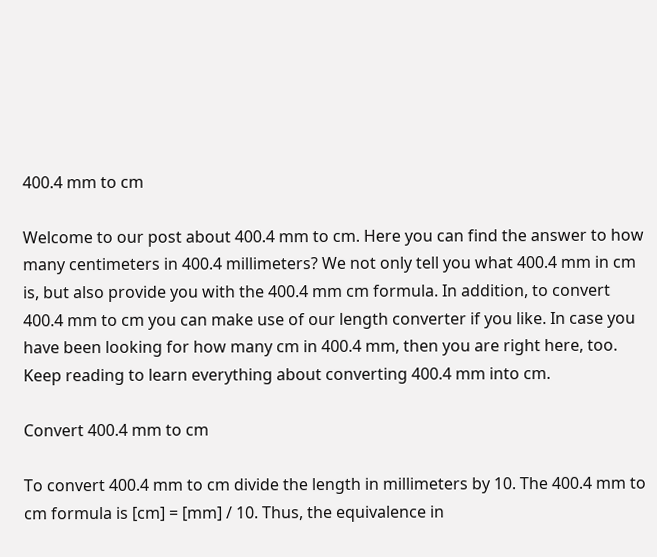400.4 mm to cm

Welcome to our post about 400.4 mm to cm. Here you can find the answer to how many centimeters in 400.4 millimeters? We not only tell you what 400.4 mm in cm is, but also provide you with the 400.4 mm cm formula. In addition, to convert 400.4 mm to cm you can make use of our length converter if you like. In case you have been looking for how many cm in 400.4 mm, then you are right here, too. Keep reading to learn everything about converting 400.4 mm into cm.

Convert 400.4 mm to cm

To convert 400.4 mm to cm divide the length in millimeters by 10. The 400.4 mm to cm formula is [cm] = [mm] / 10. Thus, the equivalence in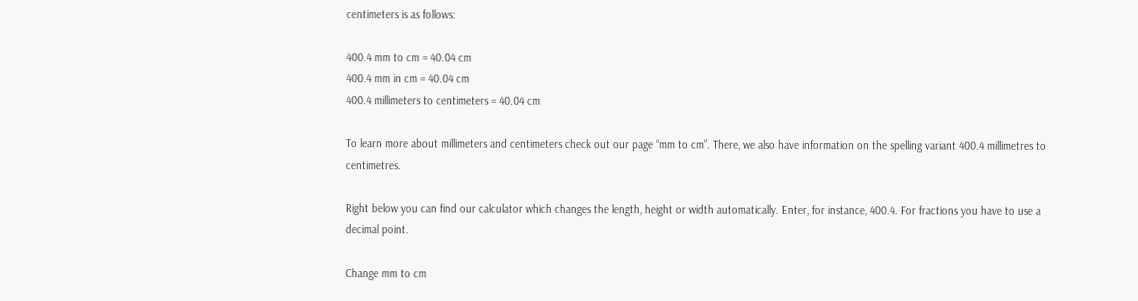centimeters is as follows:

400.4 mm to cm = 40.04 cm
400.4 mm in cm = 40.04 cm
400.4 millimeters to centimeters = 40.04 cm

To learn more about millimeters and centimeters check out our page “mm to cm”. There, we also have information on the spelling variant 400.4 millimetres to centimetres.

Right below you can find our calculator which changes the length, height or width automatically. Enter, for instance, 400.4. For fractions you have to use a decimal point.

Change mm to cm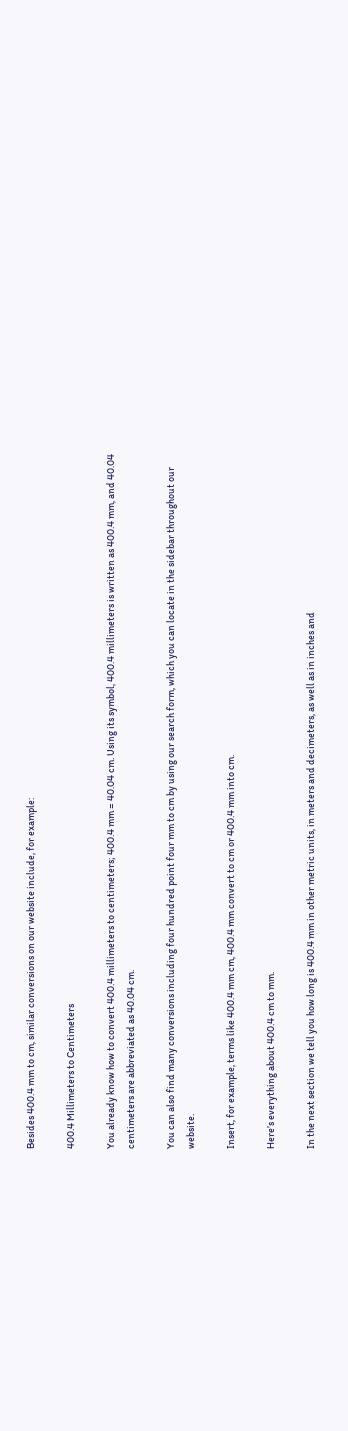Besides 400.4 mm to cm, similar conversions on our website include, for example:

400.4 Millimeters to Centimeters

You already know how to convert 400.4 millimeters to centimeters; 400.4 mm = 40.04 cm. Using its symbol, 400.4 millimeters is written as 400.4 mm, and 40.04 centimeters are abbreviated as 40.04 cm.

You can also find many conversions including four hundred point four mm to cm by using our search form, which you can locate in the sidebar throughout our website.

Insert, for example, terms like 400.4 mm cm, 400.4 mm convert to cm or 400.4 mm into cm.

Here’s everything about 400.4 cm to mm.

In the next section we tell you how long is 400.4 mm in other metric units, in meters and decimeters, as well as in inches and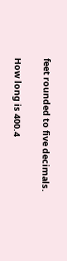feet rounded to five decimals.

How long is 400.4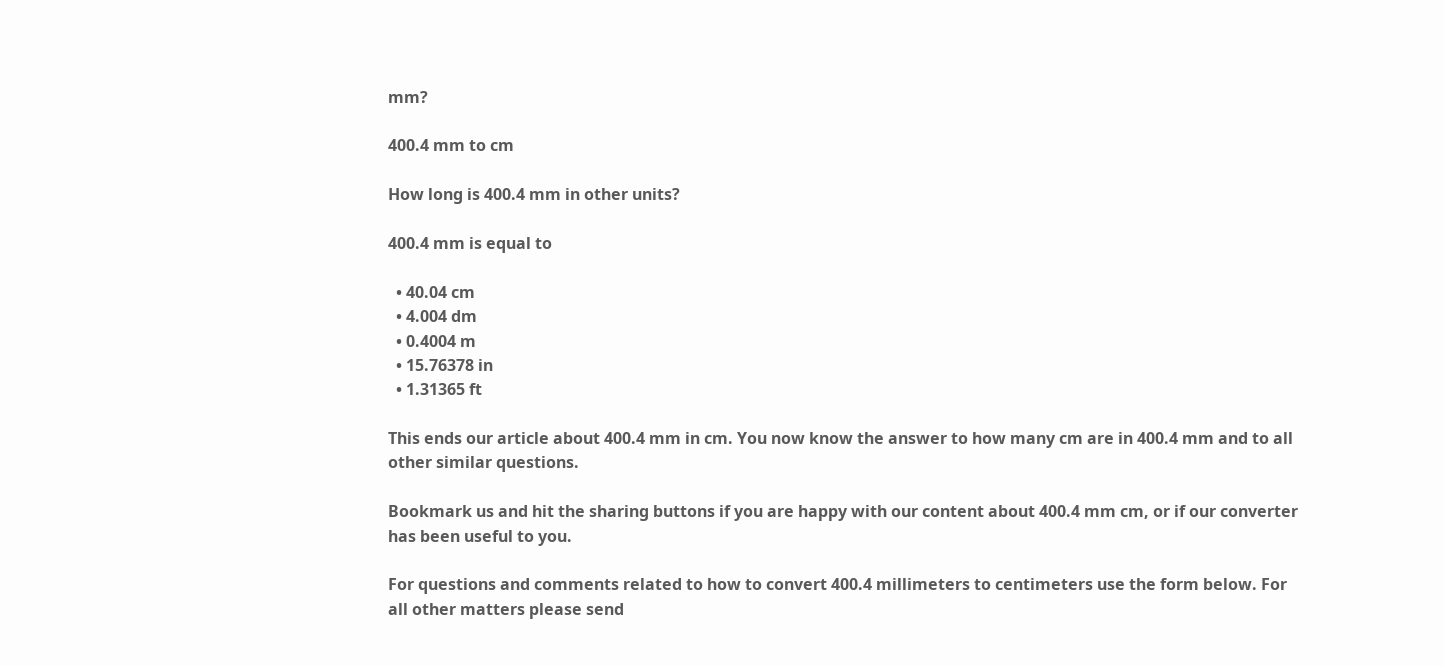mm?

400.4 mm to cm

How long is 400.4 mm in other units?

400.4 mm is equal to

  • 40.04 cm
  • 4.004 dm
  • 0.4004 m
  • 15.76378 in
  • 1.31365 ft

This ends our article about 400.4 mm in cm. You now know the answer to how many cm are in 400.4 mm and to all other similar questions.

Bookmark us and hit the sharing buttons if you are happy with our content about 400.4 mm cm, or if our converter has been useful to you.

For questions and comments related to how to convert 400.4 millimeters to centimeters use the form below. For all other matters please send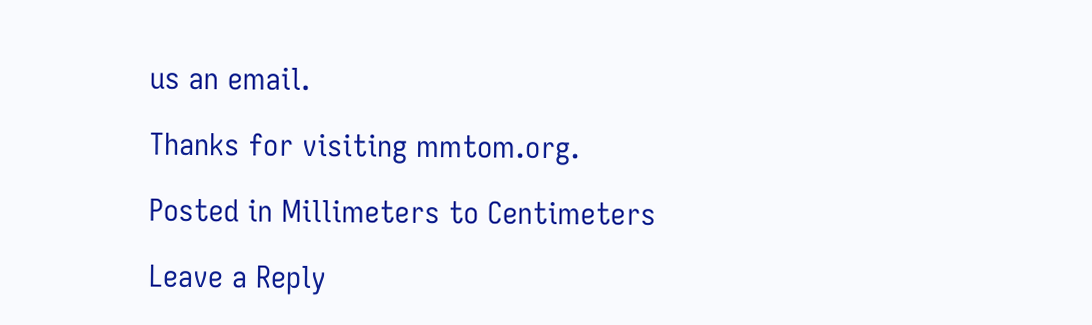us an email.

Thanks for visiting mmtom.org.

Posted in Millimeters to Centimeters

Leave a Reply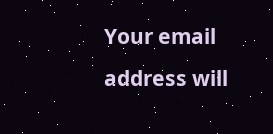Your email address will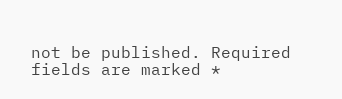not be published. Required fields are marked *